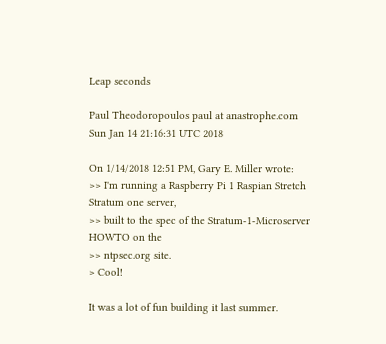Leap seconds

Paul Theodoropoulos paul at anastrophe.com
Sun Jan 14 21:16:31 UTC 2018

On 1/14/2018 12:51 PM, Gary E. Miller wrote:
>> I'm running a Raspberry Pi 1 Raspian Stretch Stratum one server,
>> built to the spec of the Stratum-1-Microserver HOWTO on the
>> ntpsec.org site.
> Cool!

It was a lot of fun building it last summer.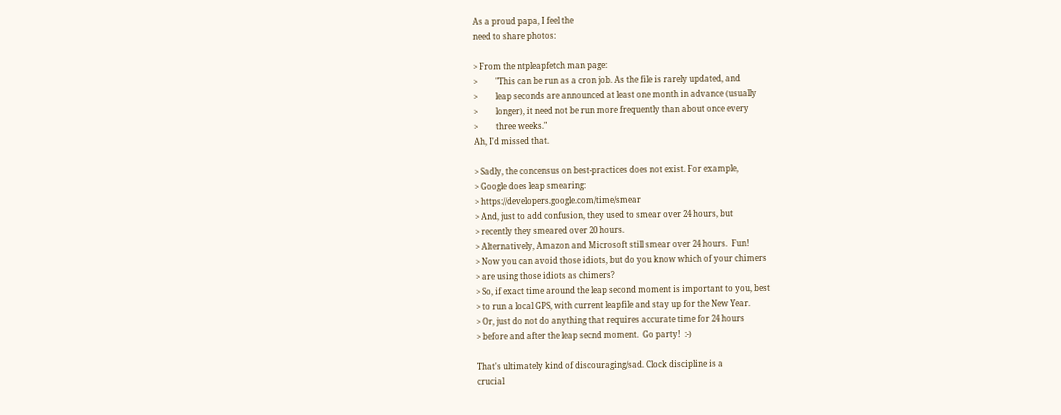As a proud papa, I feel the
need to share photos:

> From the ntpleapfetch man page:
>         "This can be run as a cron job. As the file is rarely updated, and
>         leap seconds are announced at least one month in advance (usually
>         longer), it need not be run more frequently than about once every
>         three weeks."
Ah, I'd missed that.

> Sadly, the concensus on best-practices does not exist. For example,
> Google does leap smearing:
> https://developers.google.com/time/smear
> And, just to add confusion, they used to smear over 24 hours, but
> recently they smeared over 20 hours.
> Alternatively, Amazon and Microsoft still smear over 24 hours.  Fun!
> Now you can avoid those idiots, but do you know which of your chimers
> are using those idiots as chimers?
> So, if exact time around the leap second moment is important to you, best
> to run a local GPS, with current leapfile and stay up for the New Year.
> Or, just do not do anything that requires accurate time for 24 hours
> before and after the leap secnd moment.  Go party!  :-)

That's ultimately kind of discouraging/sad. Clock discipline is a
crucial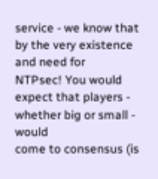service - we know that by the very existence and need for
NTPsec! You would expect that players - whether big or small - would
come to consensus (is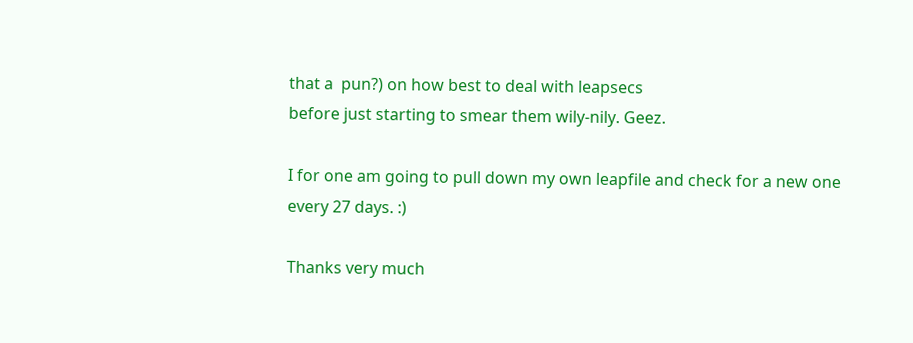that a  pun?) on how best to deal with leapsecs
before just starting to smear them wily-nily. Geez.

I for one am going to pull down my own leapfile and check for a new one
every 27 days. :)

Thanks very much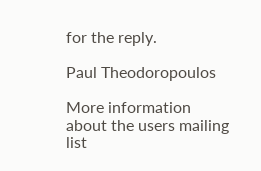for the reply.

Paul Theodoropoulos

More information about the users mailing list